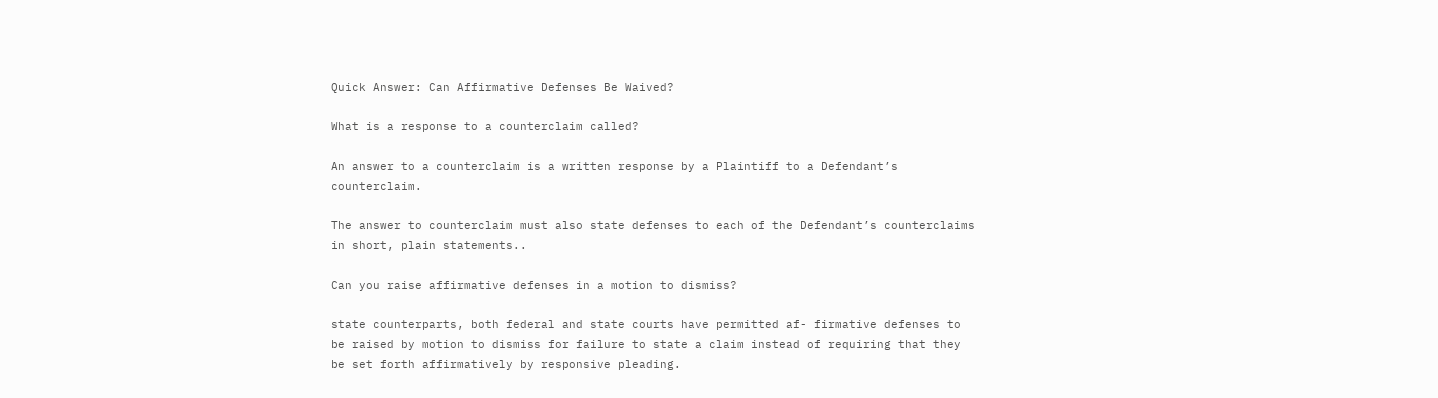Quick Answer: Can Affirmative Defenses Be Waived?

What is a response to a counterclaim called?

An answer to a counterclaim is a written response by a Plaintiff to a Defendant’s counterclaim.

The answer to counterclaim must also state defenses to each of the Defendant’s counterclaims in short, plain statements..

Can you raise affirmative defenses in a motion to dismiss?

state counterparts, both federal and state courts have permitted af- firmative defenses to be raised by motion to dismiss for failure to state a claim instead of requiring that they be set forth affirmatively by responsive pleading.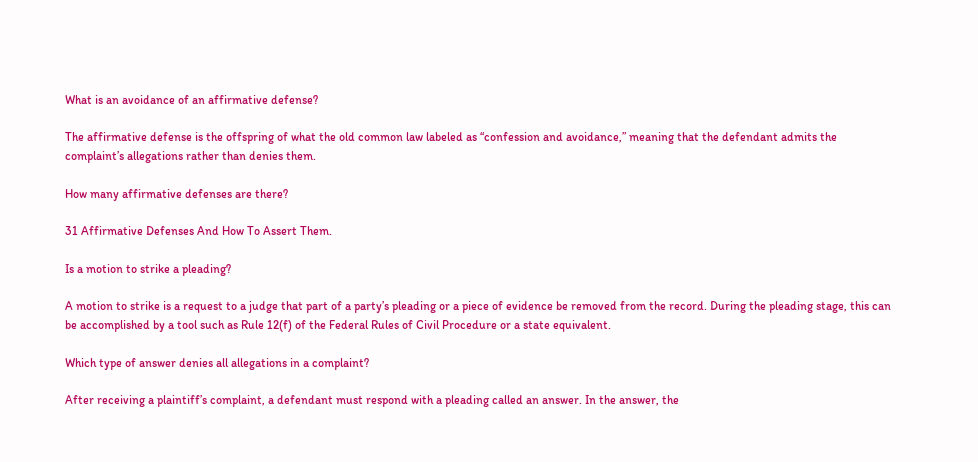What is an avoidance of an affirmative defense?

The affirmative defense is the offspring of what the old common law labeled as “confession and avoidance,” meaning that the defendant admits the complaint’s allegations rather than denies them.

How many affirmative defenses are there?

31 Affirmative Defenses And How To Assert Them.

Is a motion to strike a pleading?

A motion to strike is a request to a judge that part of a party’s pleading or a piece of evidence be removed from the record. During the pleading stage, this can be accomplished by a tool such as Rule 12(f) of the Federal Rules of Civil Procedure or a state equivalent.

Which type of answer denies all allegations in a complaint?

After receiving a plaintiff’s complaint, a defendant must respond with a pleading called an answer. In the answer, the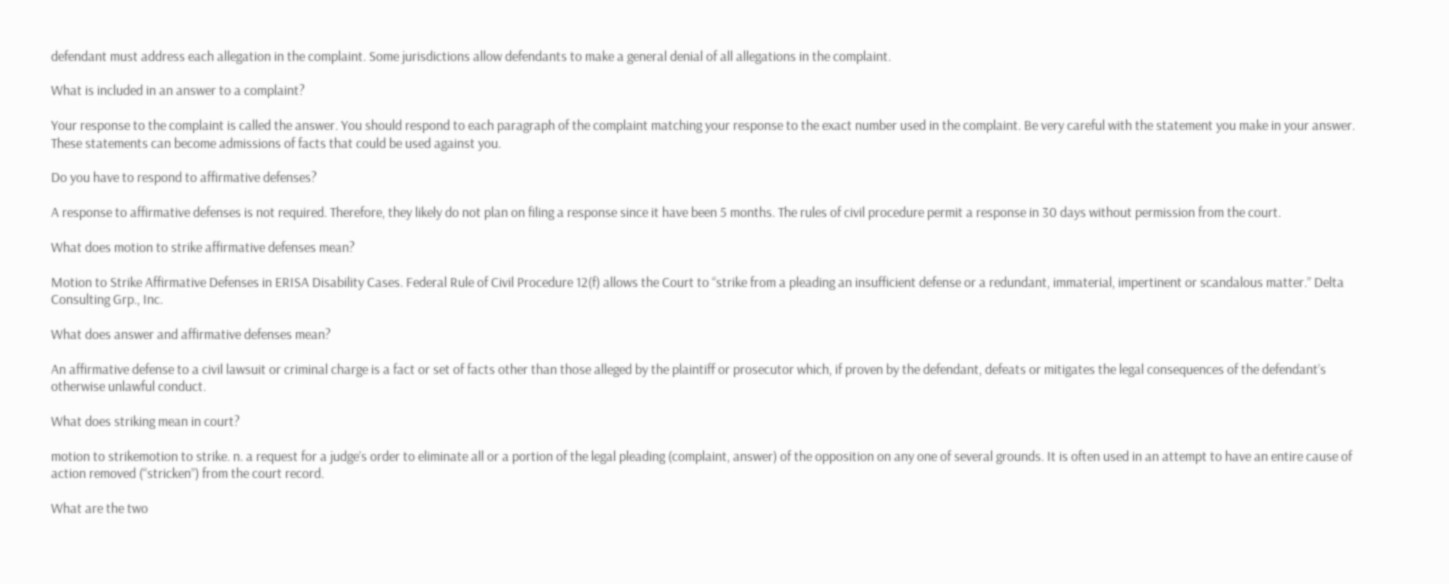defendant must address each allegation in the complaint. Some jurisdictions allow defendants to make a general denial of all allegations in the complaint.

What is included in an answer to a complaint?

Your response to the complaint is called the answer. You should respond to each paragraph of the complaint matching your response to the exact number used in the complaint. Be very careful with the statement you make in your answer. These statements can become admissions of facts that could be used against you.

Do you have to respond to affirmative defenses?

A response to affirmative defenses is not required. Therefore, they likely do not plan on filing a response since it have been 5 months. The rules of civil procedure permit a response in 30 days without permission from the court.

What does motion to strike affirmative defenses mean?

Motion to Strike Affirmative Defenses in ERISA Disability Cases. Federal Rule of Civil Procedure 12(f) allows the Court to “strike from a pleading an insufficient defense or a redundant, immaterial, impertinent or scandalous matter.” Delta Consulting Grp., Inc.

What does answer and affirmative defenses mean?

An affirmative defense to a civil lawsuit or criminal charge is a fact or set of facts other than those alleged by the plaintiff or prosecutor which, if proven by the defendant, defeats or mitigates the legal consequences of the defendant’s otherwise unlawful conduct.

What does striking mean in court?

motion to strikemotion to strike. n. a request for a judge’s order to eliminate all or a portion of the legal pleading (complaint, answer) of the opposition on any one of several grounds. It is often used in an attempt to have an entire cause of action removed (“stricken”) from the court record.

What are the two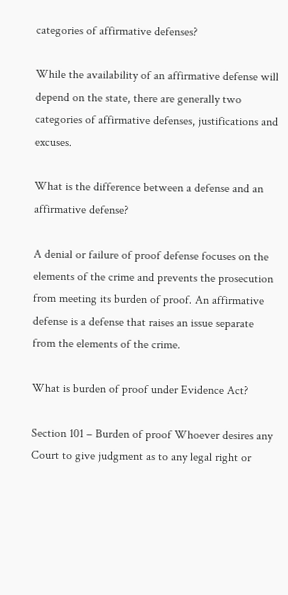categories of affirmative defenses?

While the availability of an affirmative defense will depend on the state, there are generally two categories of affirmative defenses, justifications and excuses.

What is the difference between a defense and an affirmative defense?

A denial or failure of proof defense focuses on the elements of the crime and prevents the prosecution from meeting its burden of proof. An affirmative defense is a defense that raises an issue separate from the elements of the crime.

What is burden of proof under Evidence Act?

Section 101 – Burden of proof Whoever desires any Court to give judgment as to any legal right or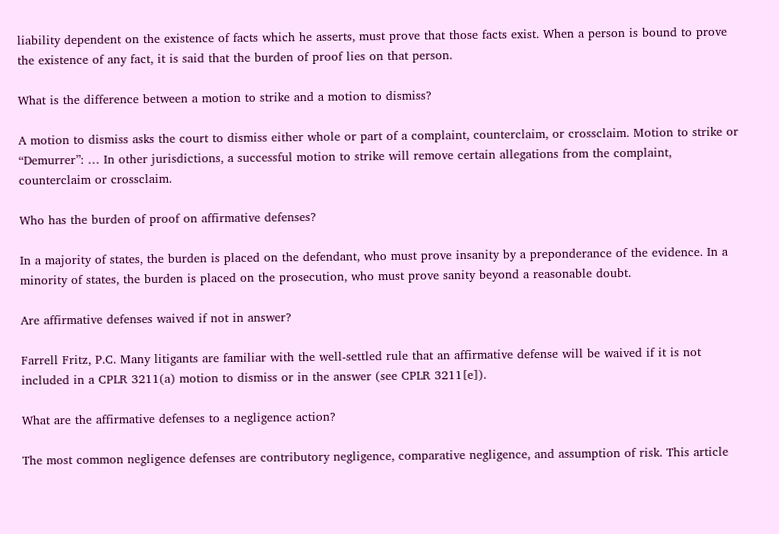liability dependent on the existence of facts which he asserts, must prove that those facts exist. When a person is bound to prove the existence of any fact, it is said that the burden of proof lies on that person.

What is the difference between a motion to strike and a motion to dismiss?

A motion to dismiss asks the court to dismiss either whole or part of a complaint, counterclaim, or crossclaim. Motion to strike or “Demurrer”: … In other jurisdictions, a successful motion to strike will remove certain allegations from the complaint, counterclaim or crossclaim.

Who has the burden of proof on affirmative defenses?

In a majority of states, the burden is placed on the defendant, who must prove insanity by a preponderance of the evidence. In a minority of states, the burden is placed on the prosecution, who must prove sanity beyond a reasonable doubt.

Are affirmative defenses waived if not in answer?

Farrell Fritz, P.C. Many litigants are familiar with the well-settled rule that an affirmative defense will be waived if it is not included in a CPLR 3211(a) motion to dismiss or in the answer (see CPLR 3211[e]).

What are the affirmative defenses to a negligence action?

The most common negligence defenses are contributory negligence, comparative negligence, and assumption of risk. This article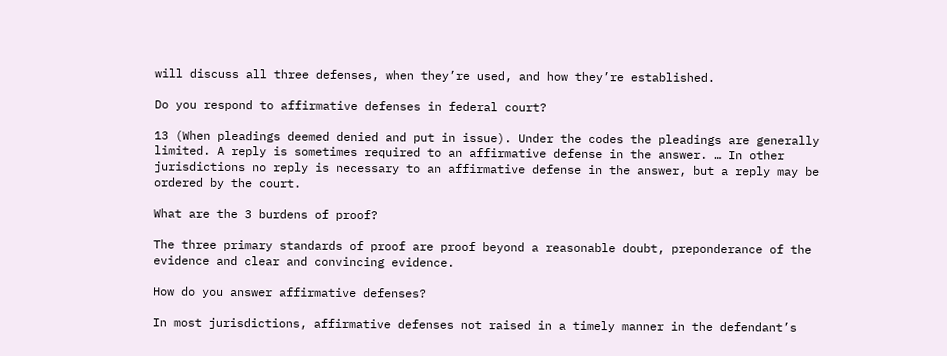will discuss all three defenses, when they’re used, and how they’re established.

Do you respond to affirmative defenses in federal court?

13 (When pleadings deemed denied and put in issue). Under the codes the pleadings are generally limited. A reply is sometimes required to an affirmative defense in the answer. … In other jurisdictions no reply is necessary to an affirmative defense in the answer, but a reply may be ordered by the court.

What are the 3 burdens of proof?

The three primary standards of proof are proof beyond a reasonable doubt, preponderance of the evidence and clear and convincing evidence.

How do you answer affirmative defenses?

In most jurisdictions, affirmative defenses not raised in a timely manner in the defendant’s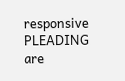responsive PLEADING are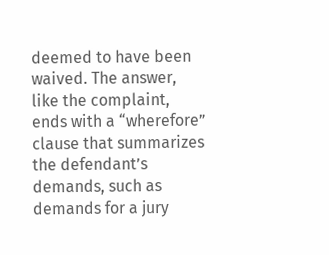deemed to have been waived. The answer, like the complaint, ends with a “wherefore” clause that summarizes the defendant’s demands, such as demands for a jury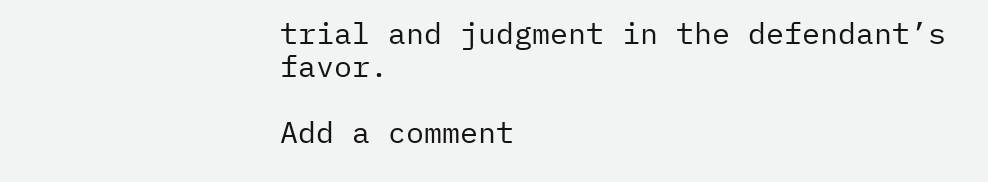trial and judgment in the defendant’s favor.

Add a comment